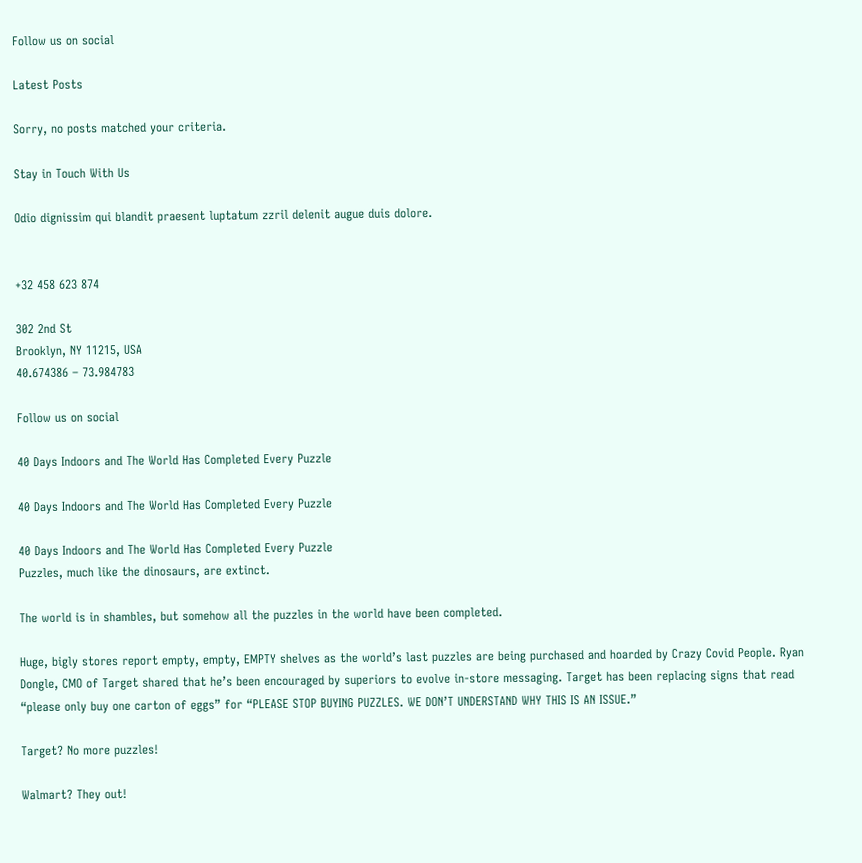Follow us on social

Latest Posts

Sorry, no posts matched your criteria.

Stay in Touch With Us

Odio dignissim qui blandit praesent luptatum zzril delenit augue duis dolore.


+32 458 623 874

302 2nd St
Brooklyn, NY 11215, USA
40.674386 – 73.984783

Follow us on social

40 Days Indoors and The World Has Completed Every Puzzle

40 Days Indoors and The World Has Completed Every Puzzle

40 Days Indoors and The World Has Completed Every Puzzle
Puzzles, much like the dinosaurs, are extinct.

The world is in shambles, but somehow all the puzzles in the world have been completed.

Huge, bigly stores report empty, empty, EMPTY shelves as the world’s last puzzles are being purchased and hoarded by Crazy Covid People. Ryan Dongle, CMO of Target shared that he’s been encouraged by superiors to evolve in-store messaging. Target has been replacing signs that read “please only buy one carton of eggs” for “PLEASE STOP BUYING PUZZLES. WE DON’T UNDERSTAND WHY THIS IS AN ISSUE.”

Target? No more puzzles!

Walmart? They out!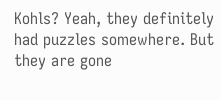Kohls? Yeah, they definitely had puzzles somewhere. But they are gone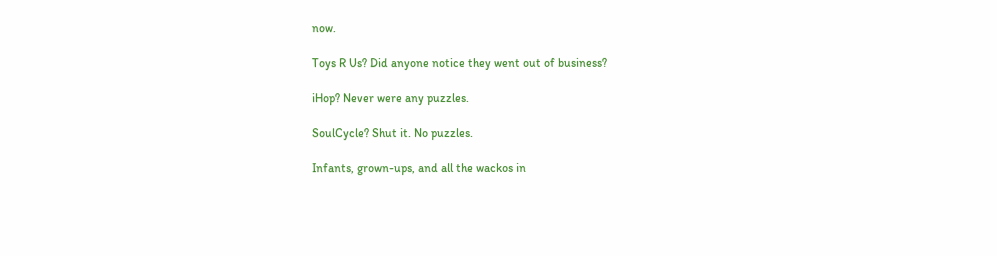now.

Toys R Us? Did anyone notice they went out of business?

iHop? Never were any puzzles.

SoulCycle? Shut it. No puzzles.

Infants, grown-ups, and all the wackos in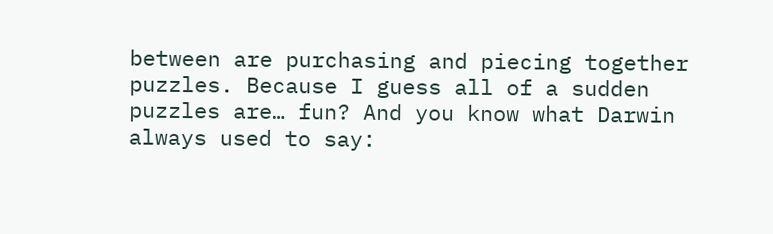between are purchasing and piecing together puzzles. Because I guess all of a sudden puzzles are… fun? And you know what Darwin always used to say: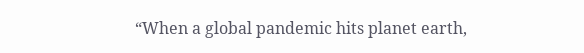“When a global pandemic hits planet earth,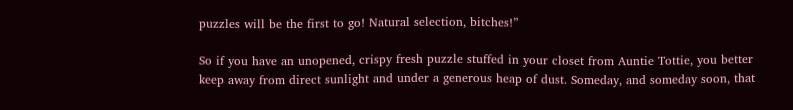puzzles will be the first to go! Natural selection, bitches!”

So if you have an unopened, crispy fresh puzzle stuffed in your closet from Auntie Tottie, you better keep away from direct sunlight and under a generous heap of dust. Someday, and someday soon, that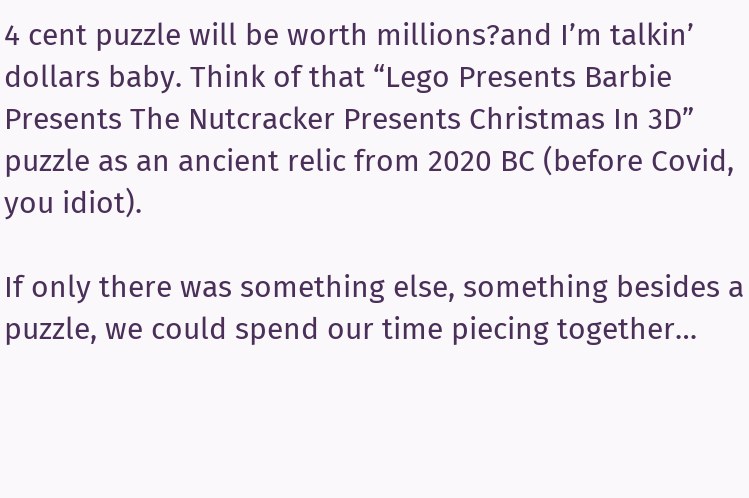4 cent puzzle will be worth millions?and I’m talkin’ dollars baby. Think of that “Lego Presents Barbie Presents The Nutcracker Presents Christmas In 3D” puzzle as an ancient relic from 2020 BC (before Covid, you idiot).

If only there was something else, something besides a puzzle, we could spend our time piecing together…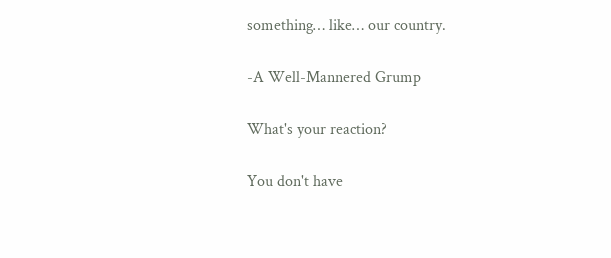something… like… our country.

-A Well-Mannered Grump

What's your reaction?

You don't have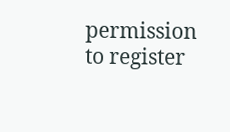permission to register